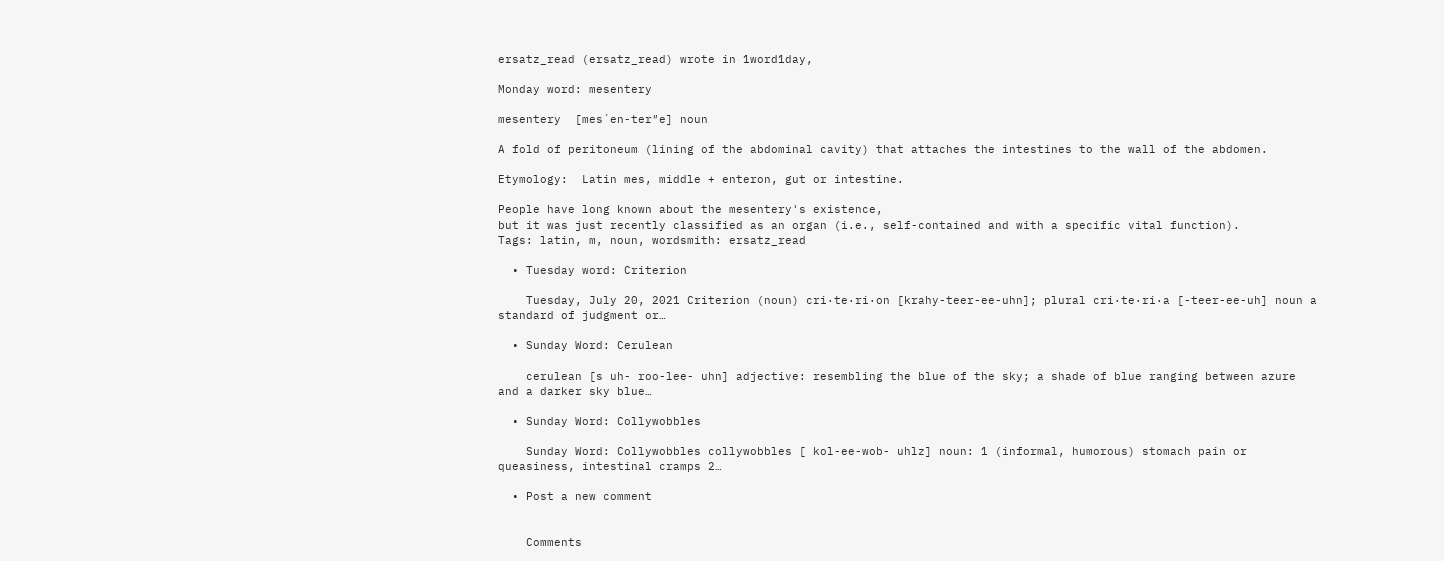ersatz_read (ersatz_read) wrote in 1word1day,

Monday word: mesentery

mesentery  [mes´en-ter″e] noun

A fold of peritoneum (lining of the abdominal cavity) that attaches the intestines to the wall of the abdomen.

Etymology:  Latin mes, middle + enteron, gut or intestine.

People have long known about the mesentery's existence,
but it was just recently classified as an organ (i.e., self-contained and with a specific vital function).
Tags: latin, m, noun, wordsmith: ersatz_read

  • Tuesday word: Criterion

    Tuesday, July 20, 2021 Criterion (noun) cri·te·ri·on [krahy-teer-ee-uhn]; plural cri·te·ri·a [-teer-ee-uh] noun a standard of judgment or…

  • Sunday Word: Cerulean

    cerulean [s uh- roo-lee- uhn] adjective: resembling the blue of the sky; a shade of blue ranging between azure and a darker sky blue…

  • Sunday Word: Collywobbles

    Sunday Word: Collywobbles collywobbles [ kol-ee-wob- uhlz] noun: 1 (informal, humorous) stomach pain or queasiness, intestinal cramps 2…

  • Post a new comment


    Comments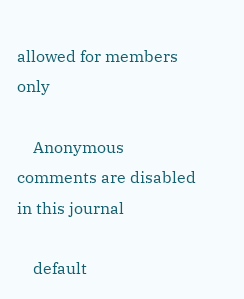allowed for members only

    Anonymous comments are disabled in this journal

    default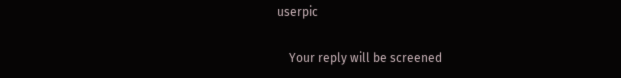userpic

    Your reply will be screened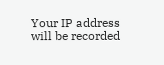Your IP address will be recorded